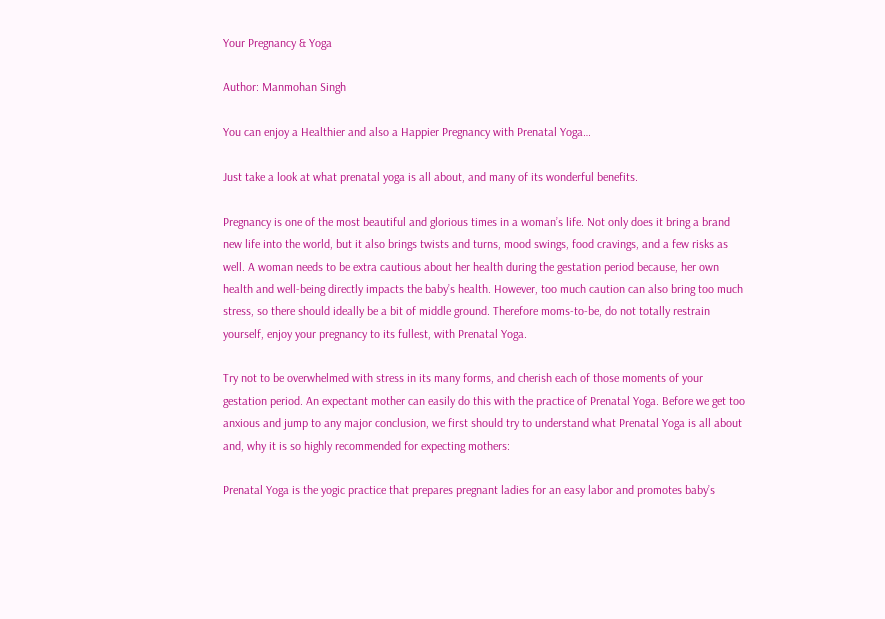Your Pregnancy & Yoga

Author: Manmohan Singh

You can enjoy a Healthier and also a Happier Pregnancy with Prenatal Yoga…

Just take a look at what prenatal yoga is all about, and many of its wonderful benefits.

Pregnancy is one of the most beautiful and glorious times in a woman’s life. Not only does it bring a brand new life into the world, but it also brings twists and turns, mood swings, food cravings, and a few risks as well. A woman needs to be extra cautious about her health during the gestation period because, her own health and well-being directly impacts the baby’s health. However, too much caution can also bring too much stress, so there should ideally be a bit of middle ground. Therefore moms-to-be, do not totally restrain yourself, enjoy your pregnancy to its fullest, with Prenatal Yoga.

Try not to be overwhelmed with stress in its many forms, and cherish each of those moments of your gestation period. An expectant mother can easily do this with the practice of Prenatal Yoga. Before we get too anxious and jump to any major conclusion, we first should try to understand what Prenatal Yoga is all about and, why it is so highly recommended for expecting mothers:

Prenatal Yoga is the yogic practice that prepares pregnant ladies for an easy labor and promotes baby’s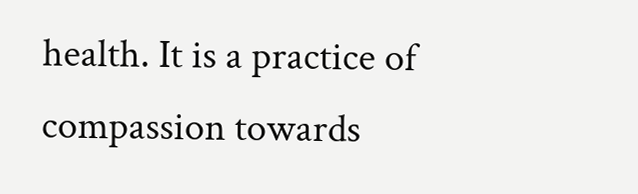health. It is a practice of compassion towards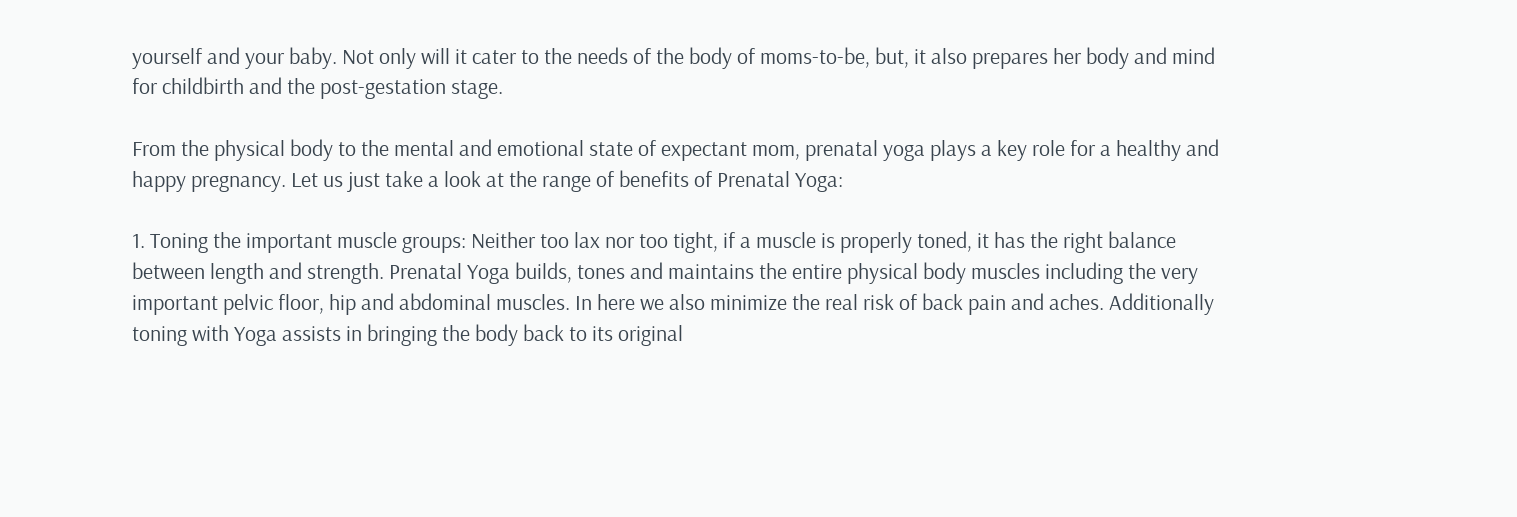yourself and your baby. Not only will it cater to the needs of the body of moms-to-be, but, it also prepares her body and mind for childbirth and the post-gestation stage.

From the physical body to the mental and emotional state of expectant mom, prenatal yoga plays a key role for a healthy and happy pregnancy. Let us just take a look at the range of benefits of Prenatal Yoga:

1. Toning the important muscle groups: Neither too lax nor too tight, if a muscle is properly toned, it has the right balance between length and strength. Prenatal Yoga builds, tones and maintains the entire physical body muscles including the very important pelvic floor, hip and abdominal muscles. In here we also minimize the real risk of back pain and aches. Additionally toning with Yoga assists in bringing the body back to its original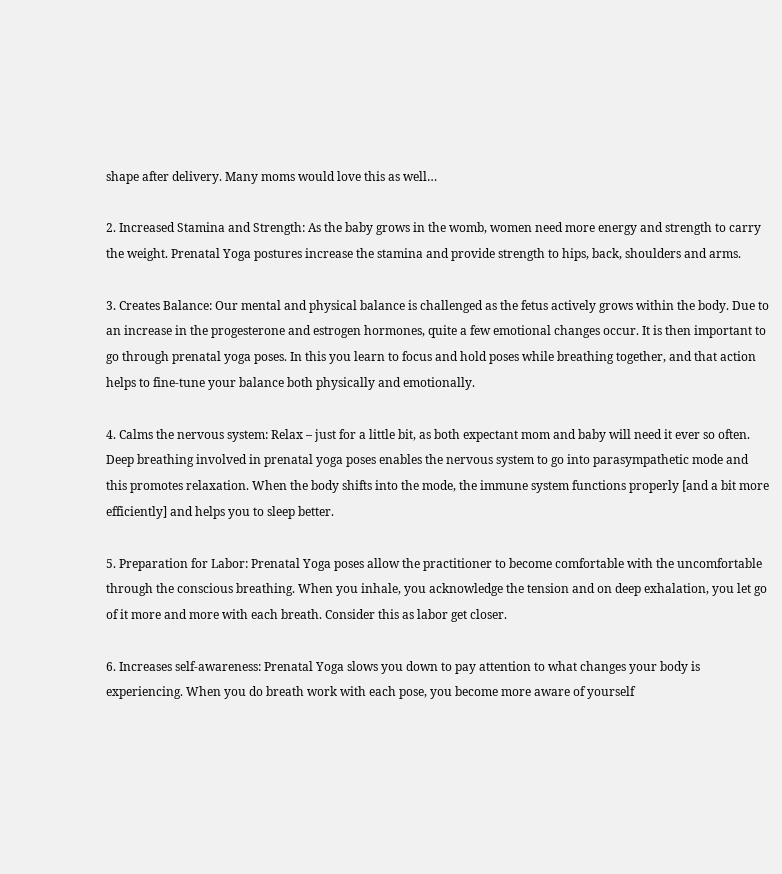shape after delivery. Many moms would love this as well…

2. Increased Stamina and Strength: As the baby grows in the womb, women need more energy and strength to carry the weight. Prenatal Yoga postures increase the stamina and provide strength to hips, back, shoulders and arms.

3. Creates Balance: Our mental and physical balance is challenged as the fetus actively grows within the body. Due to an increase in the progesterone and estrogen hormones, quite a few emotional changes occur. It is then important to go through prenatal yoga poses. In this you learn to focus and hold poses while breathing together, and that action helps to fine-tune your balance both physically and emotionally.

4. Calms the nervous system: Relax – just for a little bit, as both expectant mom and baby will need it ever so often. Deep breathing involved in prenatal yoga poses enables the nervous system to go into parasympathetic mode and this promotes relaxation. When the body shifts into the mode, the immune system functions properly [and a bit more efficiently] and helps you to sleep better.

5. Preparation for Labor: Prenatal Yoga poses allow the practitioner to become comfortable with the uncomfortable through the conscious breathing. When you inhale, you acknowledge the tension and on deep exhalation, you let go of it more and more with each breath. Consider this as labor get closer.

6. Increases self-awareness: Prenatal Yoga slows you down to pay attention to what changes your body is experiencing. When you do breath work with each pose, you become more aware of yourself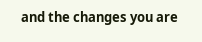and the changes you are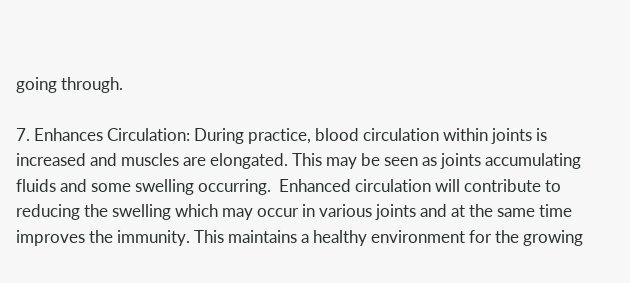going through.

7. Enhances Circulation: During practice, blood circulation within joints is increased and muscles are elongated. This may be seen as joints accumulating fluids and some swelling occurring.  Enhanced circulation will contribute to reducing the swelling which may occur in various joints and at the same time improves the immunity. This maintains a healthy environment for the growing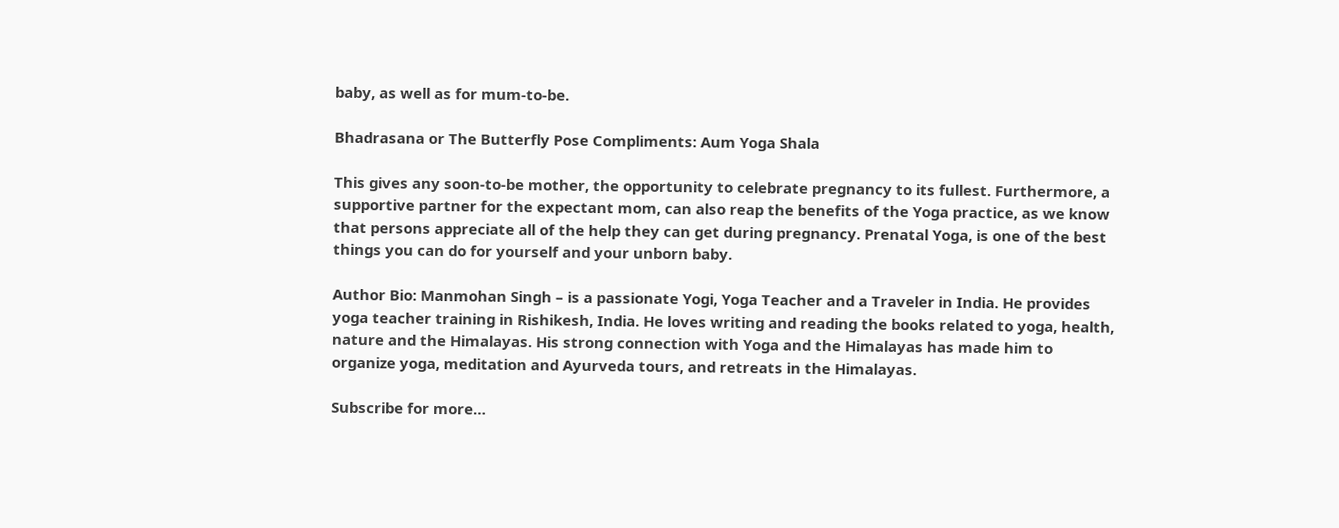baby, as well as for mum-to-be.

Bhadrasana or The Butterfly Pose Compliments: Aum Yoga Shala

This gives any soon-to-be mother, the opportunity to celebrate pregnancy to its fullest. Furthermore, a supportive partner for the expectant mom, can also reap the benefits of the Yoga practice, as we know that persons appreciate all of the help they can get during pregnancy. Prenatal Yoga, is one of the best things you can do for yourself and your unborn baby.

Author Bio: Manmohan Singh – is a passionate Yogi, Yoga Teacher and a Traveler in India. He provides yoga teacher training in Rishikesh, India. He loves writing and reading the books related to yoga, health, nature and the Himalayas. His strong connection with Yoga and the Himalayas has made him to organize yoga, meditation and Ayurveda tours, and retreats in the Himalayas.

Subscribe for more…